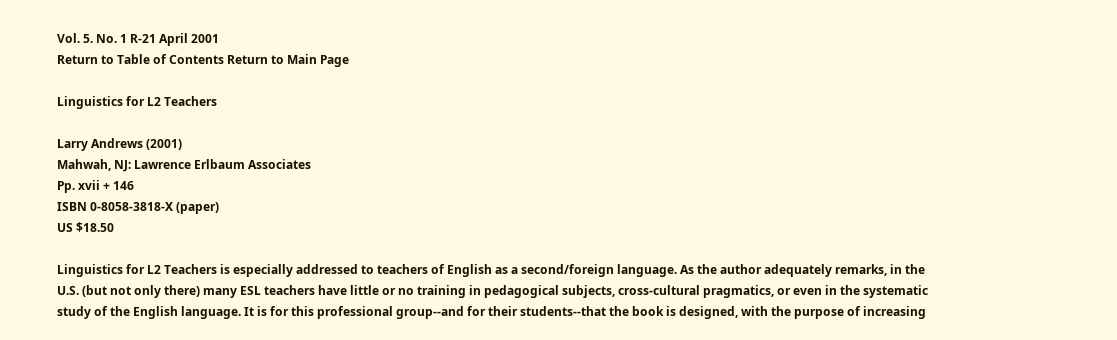Vol. 5. No. 1 R-21 April 2001
Return to Table of Contents Return to Main Page

Linguistics for L2 Teachers

Larry Andrews (2001)
Mahwah, NJ: Lawrence Erlbaum Associates
Pp. xvii + 146
ISBN 0-8058-3818-X (paper)
US $18.50

Linguistics for L2 Teachers is especially addressed to teachers of English as a second/foreign language. As the author adequately remarks, in the U.S. (but not only there) many ESL teachers have little or no training in pedagogical subjects, cross-cultural pragmatics, or even in the systematic study of the English language. It is for this professional group--and for their students--that the book is designed, with the purpose of increasing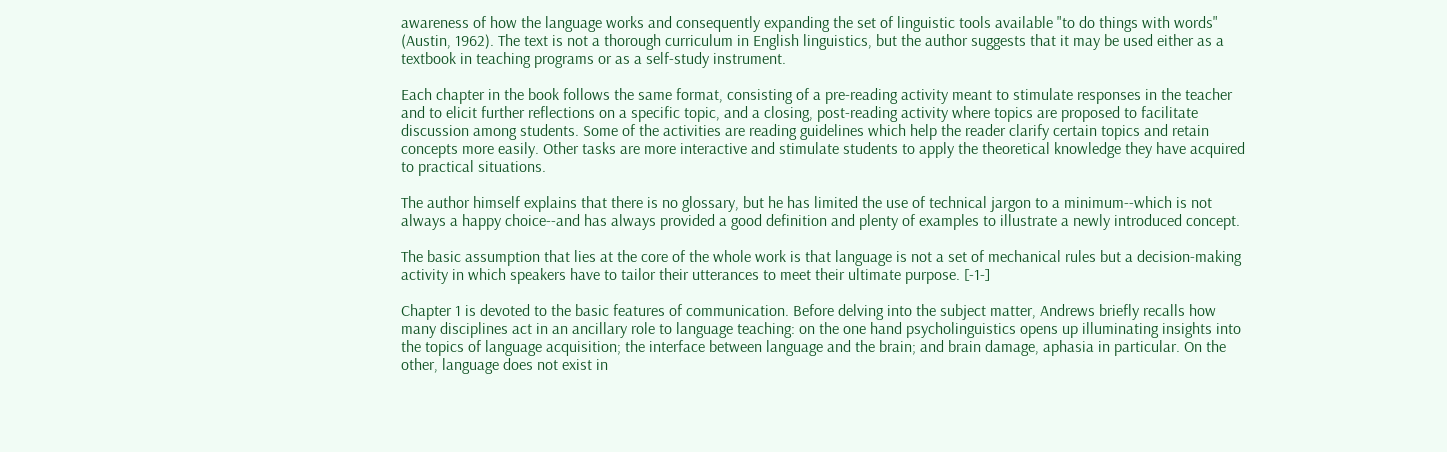awareness of how the language works and consequently expanding the set of linguistic tools available "to do things with words" (Austin, 1962). The text is not a thorough curriculum in English linguistics, but the author suggests that it may be used either as a textbook in teaching programs or as a self-study instrument.

Each chapter in the book follows the same format, consisting of a pre-reading activity meant to stimulate responses in the teacher and to elicit further reflections on a specific topic, and a closing, post-reading activity where topics are proposed to facilitate discussion among students. Some of the activities are reading guidelines which help the reader clarify certain topics and retain concepts more easily. Other tasks are more interactive and stimulate students to apply the theoretical knowledge they have acquired to practical situations.

The author himself explains that there is no glossary, but he has limited the use of technical jargon to a minimum--which is not always a happy choice--and has always provided a good definition and plenty of examples to illustrate a newly introduced concept.

The basic assumption that lies at the core of the whole work is that language is not a set of mechanical rules but a decision-making activity in which speakers have to tailor their utterances to meet their ultimate purpose. [-1-]

Chapter 1 is devoted to the basic features of communication. Before delving into the subject matter, Andrews briefly recalls how many disciplines act in an ancillary role to language teaching: on the one hand psycholinguistics opens up illuminating insights into the topics of language acquisition; the interface between language and the brain; and brain damage, aphasia in particular. On the other, language does not exist in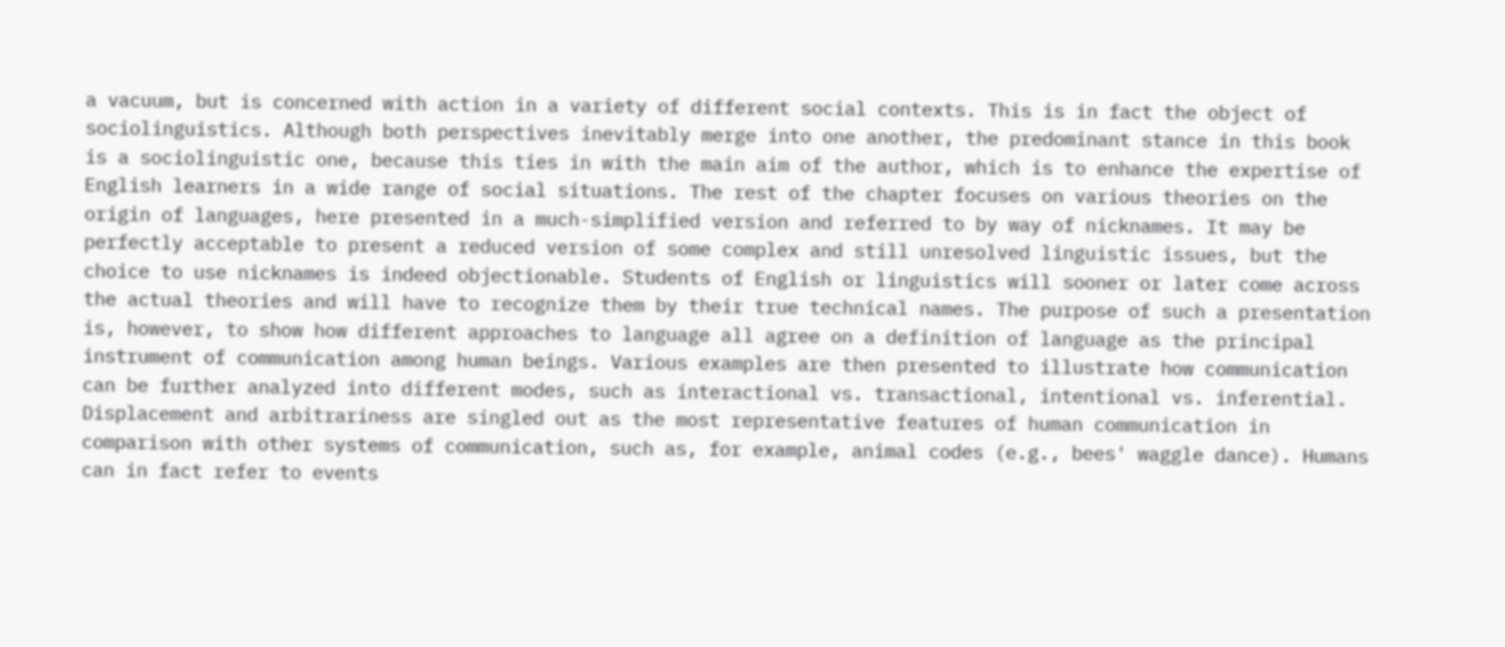a vacuum, but is concerned with action in a variety of different social contexts. This is in fact the object of sociolinguistics. Although both perspectives inevitably merge into one another, the predominant stance in this book is a sociolinguistic one, because this ties in with the main aim of the author, which is to enhance the expertise of English learners in a wide range of social situations. The rest of the chapter focuses on various theories on the origin of languages, here presented in a much-simplified version and referred to by way of nicknames. It may be perfectly acceptable to present a reduced version of some complex and still unresolved linguistic issues, but the choice to use nicknames is indeed objectionable. Students of English or linguistics will sooner or later come across the actual theories and will have to recognize them by their true technical names. The purpose of such a presentation is, however, to show how different approaches to language all agree on a definition of language as the principal instrument of communication among human beings. Various examples are then presented to illustrate how communication can be further analyzed into different modes, such as interactional vs. transactional, intentional vs. inferential. Displacement and arbitrariness are singled out as the most representative features of human communication in comparison with other systems of communication, such as, for example, animal codes (e.g., bees' waggle dance). Humans can in fact refer to events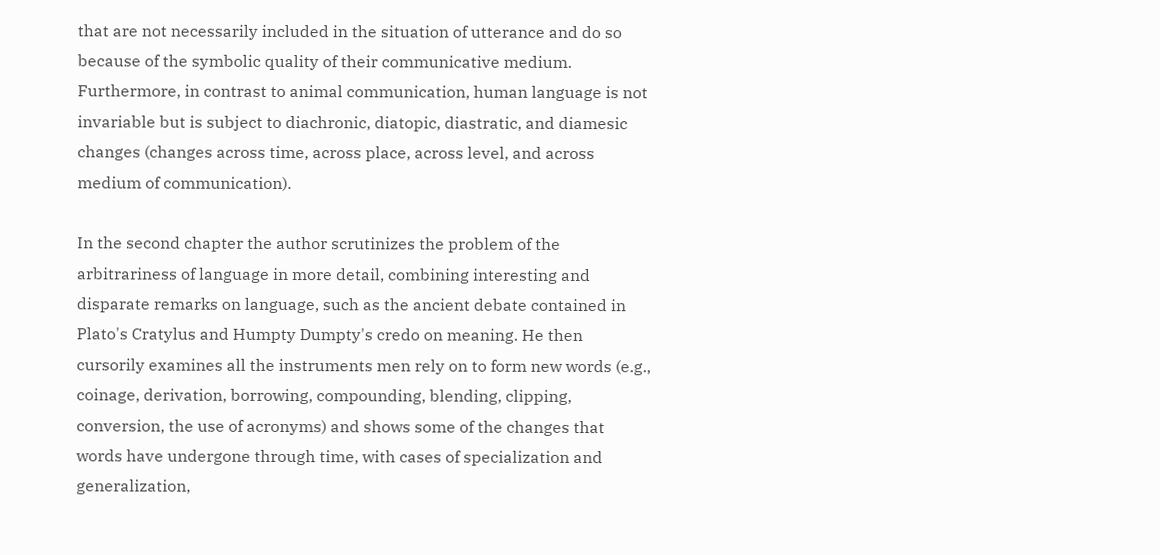that are not necessarily included in the situation of utterance and do so because of the symbolic quality of their communicative medium. Furthermore, in contrast to animal communication, human language is not invariable but is subject to diachronic, diatopic, diastratic, and diamesic changes (changes across time, across place, across level, and across medium of communication).

In the second chapter the author scrutinizes the problem of the arbitrariness of language in more detail, combining interesting and disparate remarks on language, such as the ancient debate contained in Plato's Cratylus and Humpty Dumpty's credo on meaning. He then cursorily examines all the instruments men rely on to form new words (e.g., coinage, derivation, borrowing, compounding, blending, clipping, conversion, the use of acronyms) and shows some of the changes that words have undergone through time, with cases of specialization and generalization,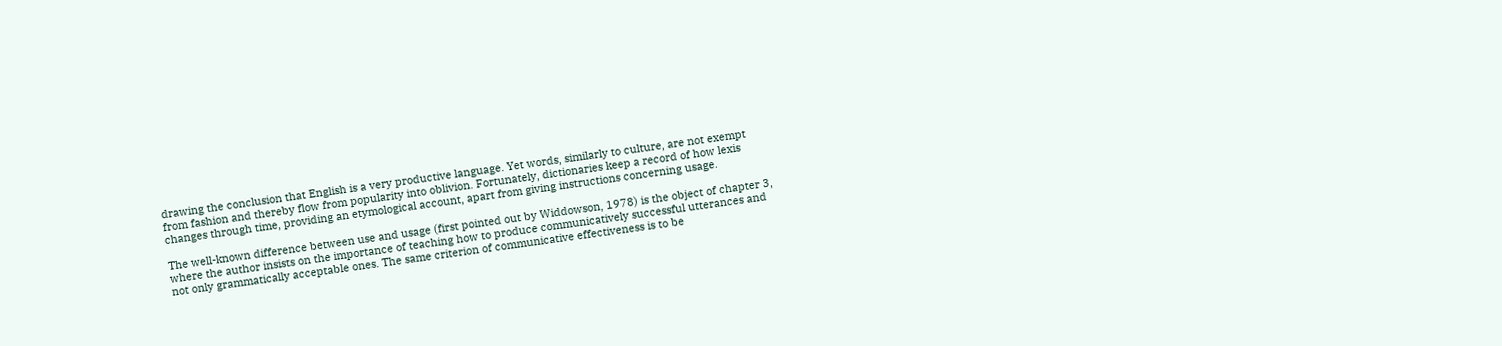drawing the conclusion that English is a very productive language. Yet words, similarly to culture, are not exempt from fashion and thereby flow from popularity into oblivion. Fortunately, dictionaries keep a record of how lexis changes through time, providing an etymological account, apart from giving instructions concerning usage.

The well-known difference between use and usage (first pointed out by Widdowson, 1978) is the object of chapter 3, where the author insists on the importance of teaching how to produce communicatively successful utterances and not only grammatically acceptable ones. The same criterion of communicative effectiveness is to be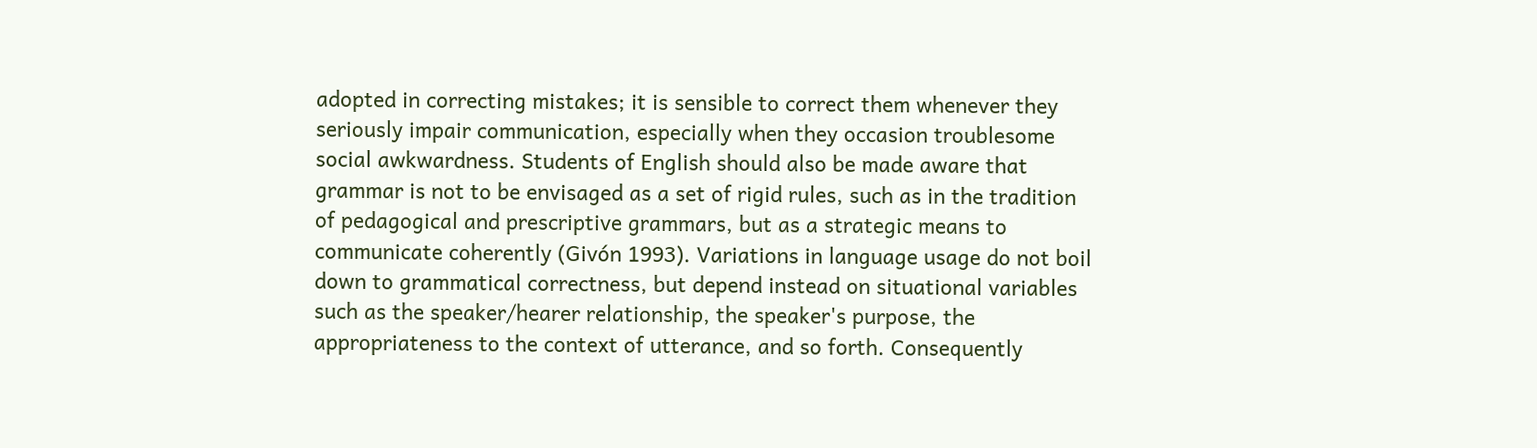adopted in correcting mistakes; it is sensible to correct them whenever they seriously impair communication, especially when they occasion troublesome social awkwardness. Students of English should also be made aware that grammar is not to be envisaged as a set of rigid rules, such as in the tradition of pedagogical and prescriptive grammars, but as a strategic means to communicate coherently (Givón 1993). Variations in language usage do not boil down to grammatical correctness, but depend instead on situational variables such as the speaker/hearer relationship, the speaker's purpose, the appropriateness to the context of utterance, and so forth. Consequently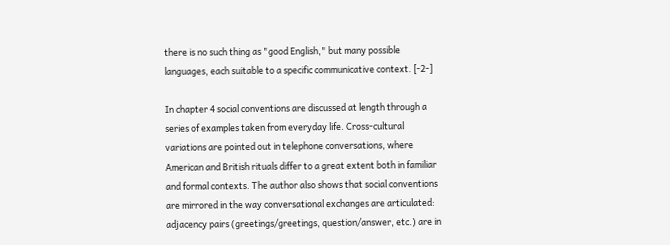there is no such thing as "good English," but many possible languages, each suitable to a specific communicative context. [-2-]

In chapter 4 social conventions are discussed at length through a series of examples taken from everyday life. Cross-cultural variations are pointed out in telephone conversations, where American and British rituals differ to a great extent both in familiar and formal contexts. The author also shows that social conventions are mirrored in the way conversational exchanges are articulated: adjacency pairs (greetings/greetings, question/answer, etc.) are in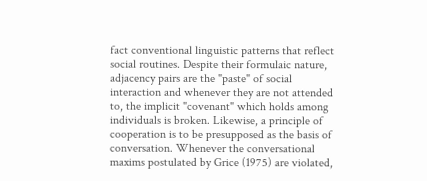fact conventional linguistic patterns that reflect social routines. Despite their formulaic nature, adjacency pairs are the "paste" of social interaction and whenever they are not attended to, the implicit "covenant" which holds among individuals is broken. Likewise, a principle of cooperation is to be presupposed as the basis of conversation. Whenever the conversational maxims postulated by Grice (1975) are violated,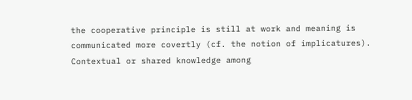the cooperative principle is still at work and meaning is communicated more covertly (cf. the notion of implicatures). Contextual or shared knowledge among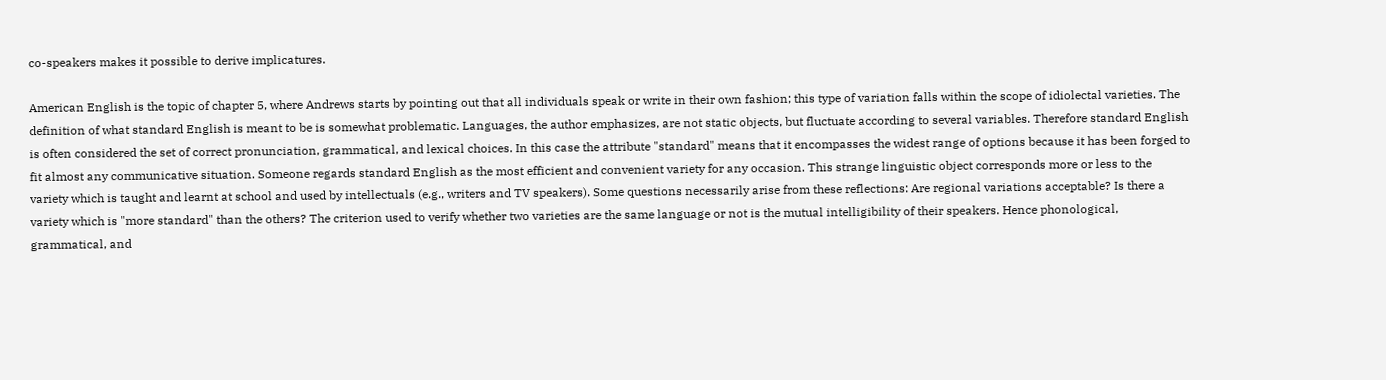co-speakers makes it possible to derive implicatures.

American English is the topic of chapter 5, where Andrews starts by pointing out that all individuals speak or write in their own fashion; this type of variation falls within the scope of idiolectal varieties. The definition of what standard English is meant to be is somewhat problematic. Languages, the author emphasizes, are not static objects, but fluctuate according to several variables. Therefore standard English is often considered the set of correct pronunciation, grammatical, and lexical choices. In this case the attribute "standard" means that it encompasses the widest range of options because it has been forged to fit almost any communicative situation. Someone regards standard English as the most efficient and convenient variety for any occasion. This strange linguistic object corresponds more or less to the variety which is taught and learnt at school and used by intellectuals (e.g., writers and TV speakers). Some questions necessarily arise from these reflections: Are regional variations acceptable? Is there a variety which is "more standard" than the others? The criterion used to verify whether two varieties are the same language or not is the mutual intelligibility of their speakers. Hence phonological, grammatical, and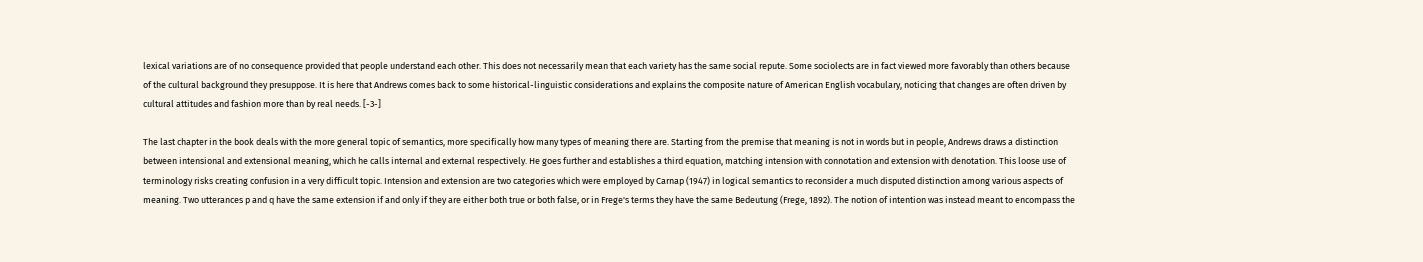lexical variations are of no consequence provided that people understand each other. This does not necessarily mean that each variety has the same social repute. Some sociolects are in fact viewed more favorably than others because of the cultural background they presuppose. It is here that Andrews comes back to some historical-linguistic considerations and explains the composite nature of American English vocabulary, noticing that changes are often driven by cultural attitudes and fashion more than by real needs. [-3-]

The last chapter in the book deals with the more general topic of semantics, more specifically how many types of meaning there are. Starting from the premise that meaning is not in words but in people, Andrews draws a distinction between intensional and extensional meaning, which he calls internal and external respectively. He goes further and establishes a third equation, matching intension with connotation and extension with denotation. This loose use of terminology risks creating confusion in a very difficult topic. Intension and extension are two categories which were employed by Carnap (1947) in logical semantics to reconsider a much disputed distinction among various aspects of meaning. Two utterances p and q have the same extension if and only if they are either both true or both false, or in Frege's terms they have the same Bedeutung (Frege, 1892). The notion of intention was instead meant to encompass the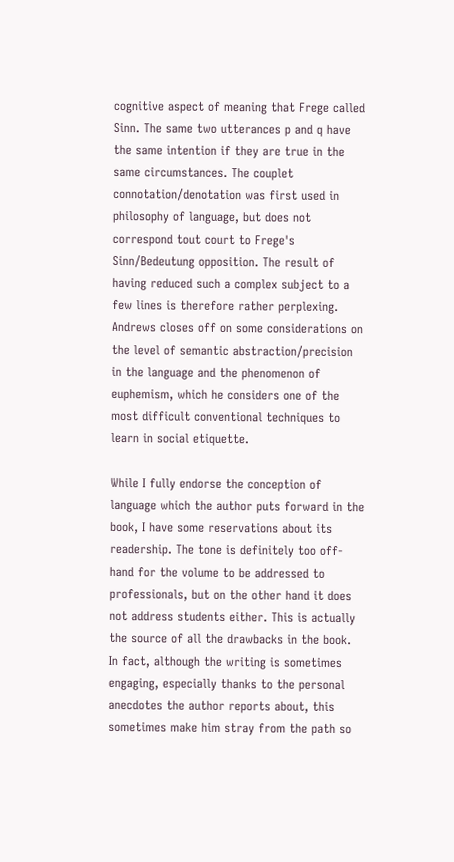cognitive aspect of meaning that Frege called Sinn. The same two utterances p and q have the same intention if they are true in the same circumstances. The couplet connotation/denotation was first used in philosophy of language, but does not correspond tout court to Frege's Sinn/Bedeutung opposition. The result of having reduced such a complex subject to a few lines is therefore rather perplexing. Andrews closes off on some considerations on the level of semantic abstraction/precision in the language and the phenomenon of euphemism, which he considers one of the most difficult conventional techniques to learn in social etiquette.

While I fully endorse the conception of language which the author puts forward in the book, I have some reservations about its readership. The tone is definitely too off-hand for the volume to be addressed to professionals, but on the other hand it does not address students either. This is actually the source of all the drawbacks in the book. In fact, although the writing is sometimes engaging, especially thanks to the personal anecdotes the author reports about, this sometimes make him stray from the path so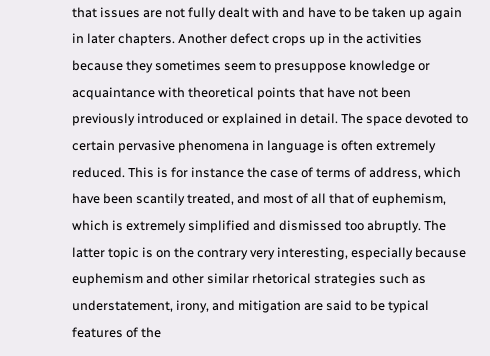that issues are not fully dealt with and have to be taken up again in later chapters. Another defect crops up in the activities because they sometimes seem to presuppose knowledge or acquaintance with theoretical points that have not been previously introduced or explained in detail. The space devoted to certain pervasive phenomena in language is often extremely reduced. This is for instance the case of terms of address, which have been scantily treated, and most of all that of euphemism, which is extremely simplified and dismissed too abruptly. The latter topic is on the contrary very interesting, especially because euphemism and other similar rhetorical strategies such as understatement, irony, and mitigation are said to be typical features of the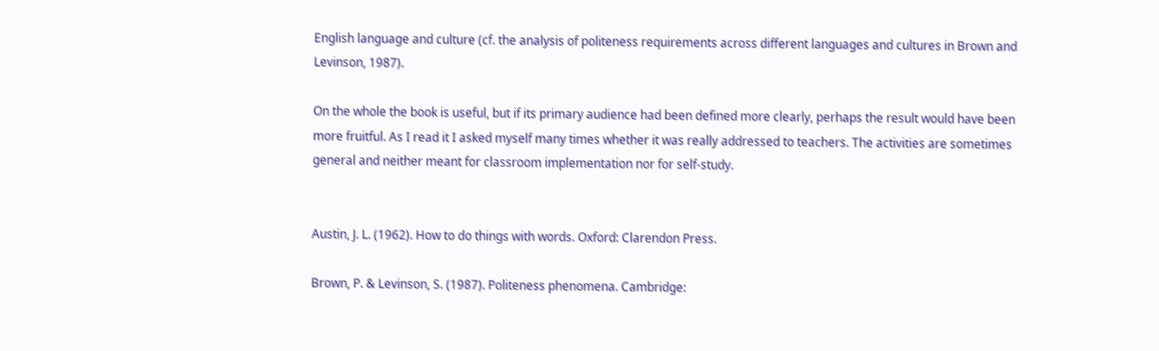English language and culture (cf. the analysis of politeness requirements across different languages and cultures in Brown and Levinson, 1987).

On the whole the book is useful, but if its primary audience had been defined more clearly, perhaps the result would have been more fruitful. As I read it I asked myself many times whether it was really addressed to teachers. The activities are sometimes general and neither meant for classroom implementation nor for self-study.


Austin, J. L. (1962). How to do things with words. Oxford: Clarendon Press.

Brown, P. & Levinson, S. (1987). Politeness phenomena. Cambridge: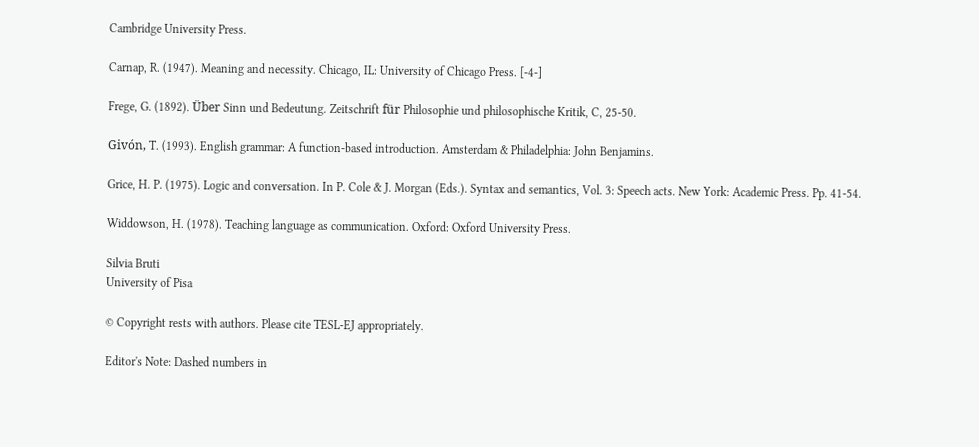Cambridge University Press.

Carnap, R. (1947). Meaning and necessity. Chicago, IL: University of Chicago Press. [-4-]

Frege, G. (1892). Über Sinn und Bedeutung. Zeitschrift für Philosophie und philosophische Kritik, C, 25-50.

Givón, T. (1993). English grammar: A function-based introduction. Amsterdam & Philadelphia: John Benjamins.

Grice, H. P. (1975). Logic and conversation. In P. Cole & J. Morgan (Eds.). Syntax and semantics, Vol. 3: Speech acts. New York: Academic Press. Pp. 41-54.

Widdowson, H. (1978). Teaching language as communication. Oxford: Oxford University Press.

Silvia Bruti
University of Pisa

© Copyright rests with authors. Please cite TESL-EJ appropriately.

Editor's Note: Dashed numbers in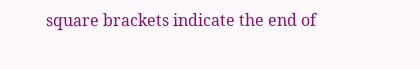square brackets indicate the end of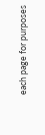each page for purposes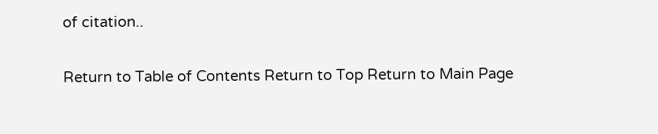of citation..

Return to Table of Contents Return to Top Return to Main Page